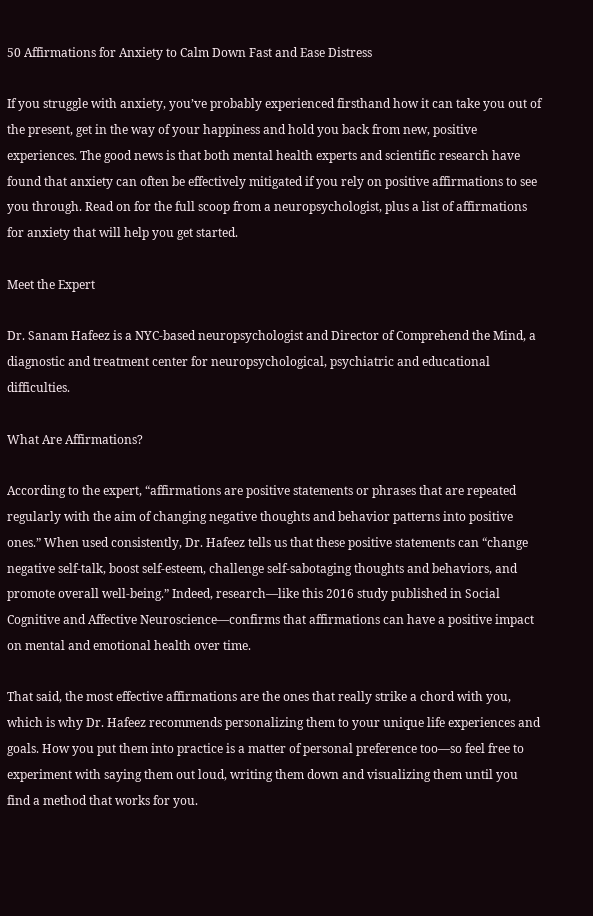50 Affirmations for Anxiety to Calm Down Fast and Ease Distress

If you struggle with anxiety, you’ve probably experienced firsthand how it can take you out of the present, get in the way of your happiness and hold you back from new, positive experiences. The good news is that both mental health experts and scientific research have found that anxiety can often be effectively mitigated if you rely on positive affirmations to see you through. Read on for the full scoop from a neuropsychologist, plus a list of affirmations for anxiety that will help you get started.

Meet the Expert

Dr. Sanam Hafeez is a NYC-based neuropsychologist and Director of Comprehend the Mind, a diagnostic and treatment center for neuropsychological, psychiatric and educational difficulties.

What Are Affirmations?

According to the expert, “affirmations are positive statements or phrases that are repeated regularly with the aim of changing negative thoughts and behavior patterns into positive ones.” When used consistently, Dr. Hafeez tells us that these positive statements can “change negative self-talk, boost self-esteem, challenge self-sabotaging thoughts and behaviors, and promote overall well-being.” Indeed, research—like this 2016 study published in Social Cognitive and Affective Neuroscience—confirms that affirmations can have a positive impact on mental and emotional health over time.

That said, the most effective affirmations are the ones that really strike a chord with you, which is why Dr. Hafeez recommends personalizing them to your unique life experiences and goals. How you put them into practice is a matter of personal preference too—so feel free to experiment with saying them out loud, writing them down and visualizing them until you find a method that works for you.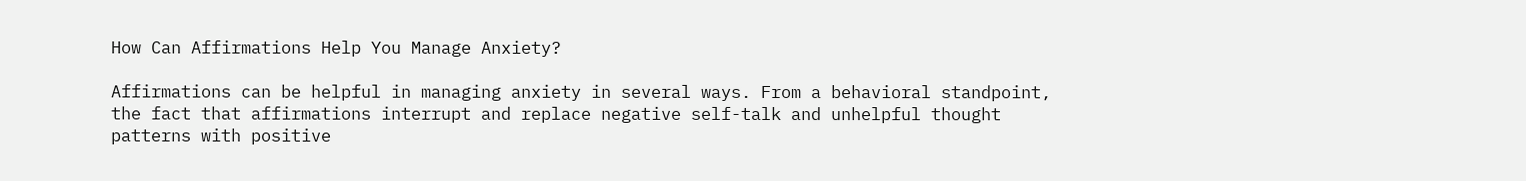How Can Affirmations Help You Manage Anxiety?

Affirmations can be helpful in managing anxiety in several ways. From a behavioral standpoint, the fact that affirmations interrupt and replace negative self-talk and unhelpful thought patterns with positive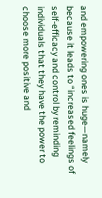and empowering ones is huge—namely because it leads to “increased feelings of self-efficacy and control by reminding individuals that they have the power to choose more positive and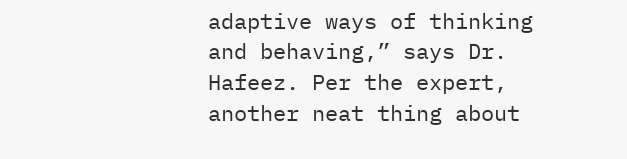adaptive ways of thinking and behaving,” says Dr. Hafeez. Per the expert, another neat thing about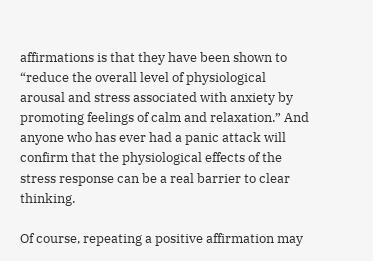affirmations is that they have been shown to “reduce the overall level of physiological arousal and stress associated with anxiety by promoting feelings of calm and relaxation.” And anyone who has ever had a panic attack will confirm that the physiological effects of the stress response can be a real barrier to clear thinking.

Of course, repeating a positive affirmation may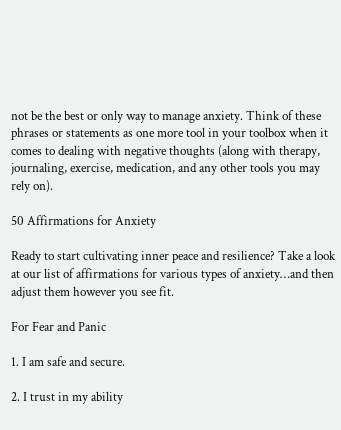not be the best or only way to manage anxiety. Think of these phrases or statements as one more tool in your toolbox when it comes to dealing with negative thoughts (along with therapy, journaling, exercise, medication, and any other tools you may rely on).

50 Affirmations for Anxiety

Ready to start cultivating inner peace and resilience? Take a look at our list of affirmations for various types of anxiety…and then adjust them however you see fit.

For Fear and Panic

1. I am safe and secure.

2. I trust in my ability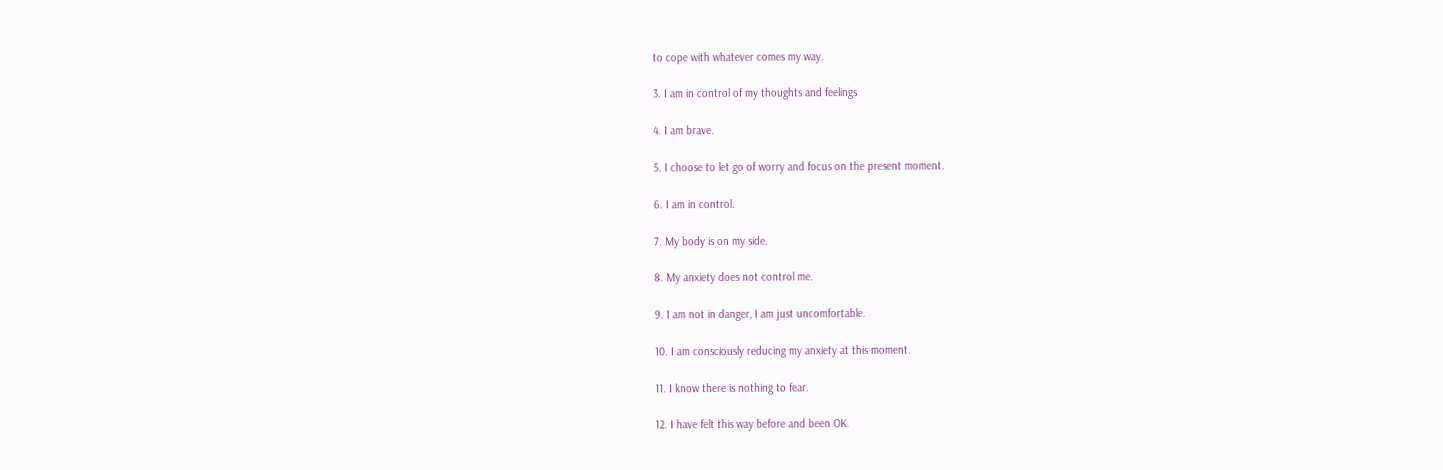to cope with whatever comes my way.

3. I am in control of my thoughts and feelings

4. I am brave.

5. I choose to let go of worry and focus on the present moment.

6. I am in control.

7. My body is on my side.

8. My anxiety does not control me.

9. I am not in danger, I am just uncomfortable.

10. I am consciously reducing my anxiety at this moment.

11. I know there is nothing to fear.

12. I have felt this way before and been OK.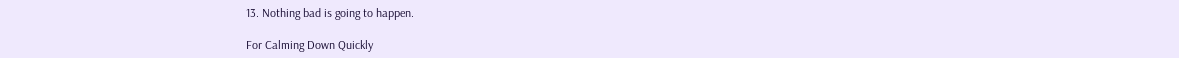13. Nothing bad is going to happen.

For Calming Down Quickly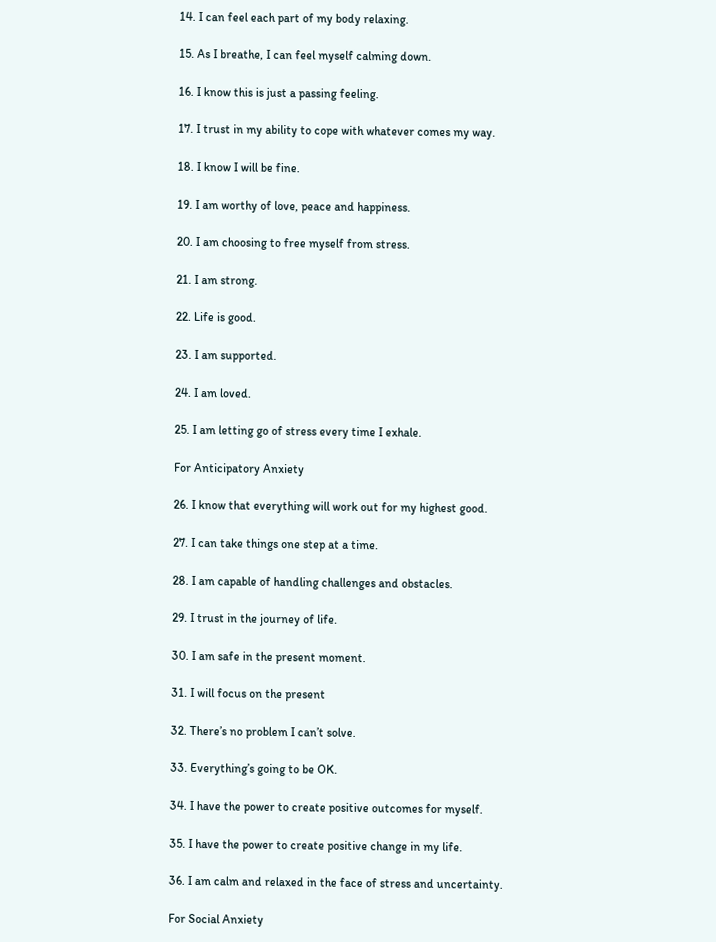14. I can feel each part of my body relaxing.

15. As I breathe, I can feel myself calming down.

16. I know this is just a passing feeling.

17. I trust in my ability to cope with whatever comes my way.

18. I know I will be fine.

19. I am worthy of love, peace and happiness.

20. I am choosing to free myself from stress.

21. I am strong.

22. Life is good.

23. I am supported.

24. I am loved.

25. I am letting go of stress every time I exhale.

For Anticipatory Anxiety

26. I know that everything will work out for my highest good.

27. I can take things one step at a time.

28. I am capable of handling challenges and obstacles.

29. I trust in the journey of life.

30. I am safe in the present moment.

31. I will focus on the present

32. There’s no problem I can’t solve.

33. Everything’s going to be OK.

34. I have the power to create positive outcomes for myself.

35. I have the power to create positive change in my life.

36. I am calm and relaxed in the face of stress and uncertainty.

For Social Anxiety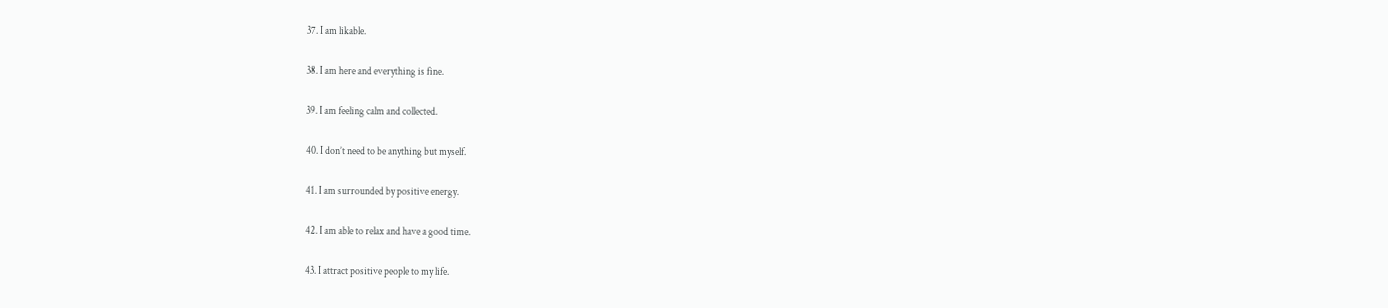37. I am likable.

38. I am here and everything is fine.

39. I am feeling calm and collected.

40. I don’t need to be anything but myself.

41. I am surrounded by positive energy.

42. I am able to relax and have a good time.

43. I attract positive people to my life.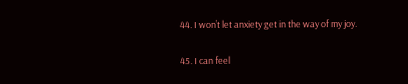44. I won’t let anxiety get in the way of my joy.

45. I can feel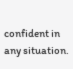confident in any situation.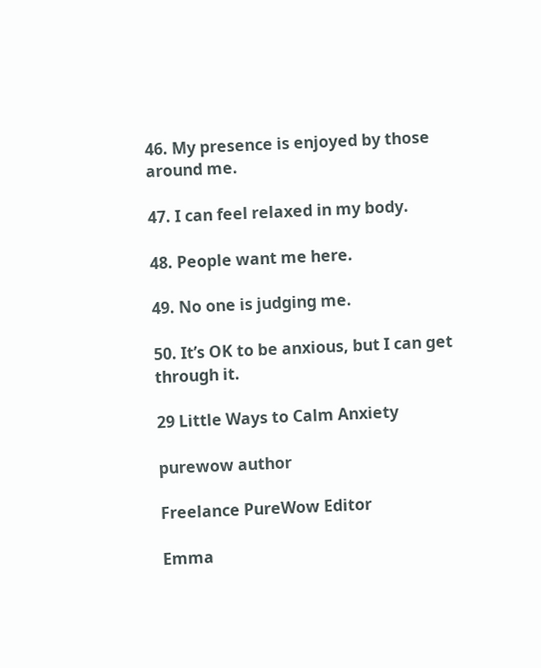46. My presence is enjoyed by those around me.

47. I can feel relaxed in my body.

48. People want me here.

49. No one is judging me.

50. It’s OK to be anxious, but I can get through it.

29 Little Ways to Calm Anxiety

purewow author

Freelance PureWow Editor

Emma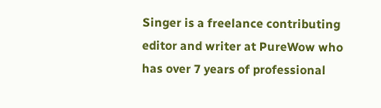Singer is a freelance contributing editor and writer at PureWow who has over 7 years of professional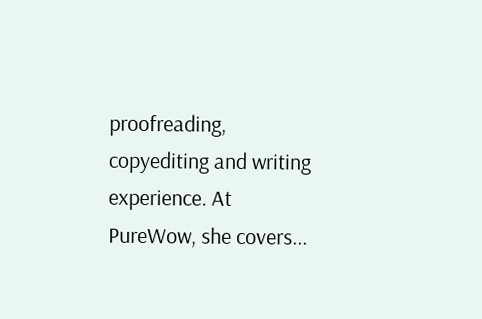proofreading, copyediting and writing experience. At PureWow, she covers...